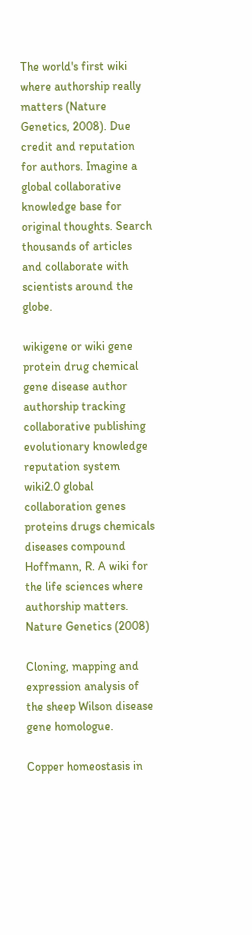The world's first wiki where authorship really matters (Nature Genetics, 2008). Due credit and reputation for authors. Imagine a global collaborative knowledge base for original thoughts. Search thousands of articles and collaborate with scientists around the globe.

wikigene or wiki gene protein drug chemical gene disease author authorship tracking collaborative publishing evolutionary knowledge reputation system wiki2.0 global collaboration genes proteins drugs chemicals diseases compound
Hoffmann, R. A wiki for the life sciences where authorship matters. Nature Genetics (2008)

Cloning, mapping and expression analysis of the sheep Wilson disease gene homologue.

Copper homeostasis in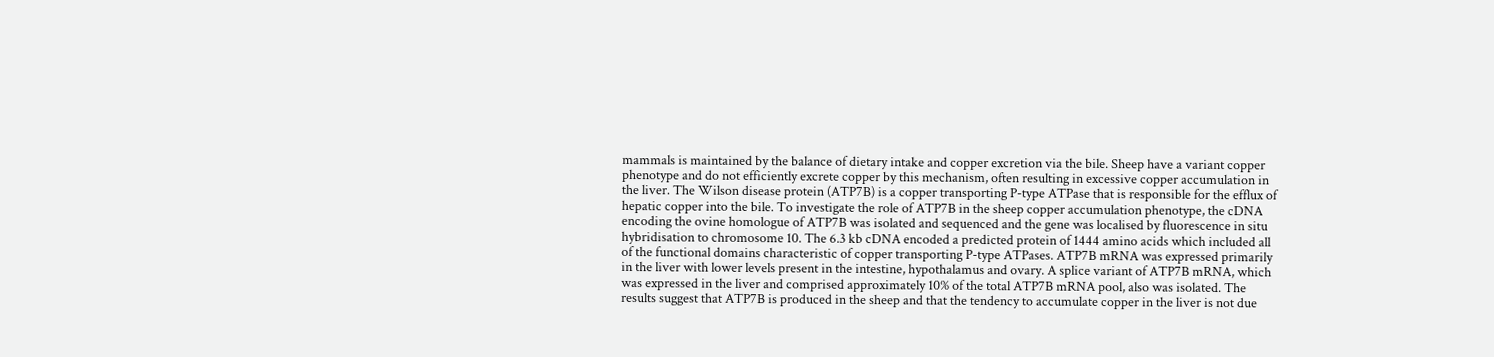mammals is maintained by the balance of dietary intake and copper excretion via the bile. Sheep have a variant copper phenotype and do not efficiently excrete copper by this mechanism, often resulting in excessive copper accumulation in the liver. The Wilson disease protein (ATP7B) is a copper transporting P-type ATPase that is responsible for the efflux of hepatic copper into the bile. To investigate the role of ATP7B in the sheep copper accumulation phenotype, the cDNA encoding the ovine homologue of ATP7B was isolated and sequenced and the gene was localised by fluorescence in situ hybridisation to chromosome 10. The 6.3 kb cDNA encoded a predicted protein of 1444 amino acids which included all of the functional domains characteristic of copper transporting P-type ATPases. ATP7B mRNA was expressed primarily in the liver with lower levels present in the intestine, hypothalamus and ovary. A splice variant of ATP7B mRNA, which was expressed in the liver and comprised approximately 10% of the total ATP7B mRNA pool, also was isolated. The results suggest that ATP7B is produced in the sheep and that the tendency to accumulate copper in the liver is not due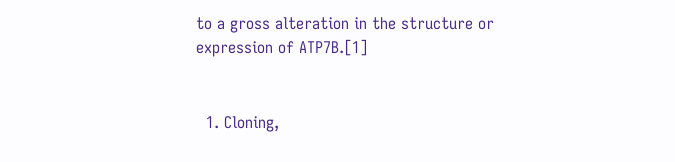to a gross alteration in the structure or expression of ATP7B.[1]


  1. Cloning,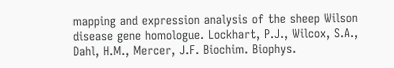mapping and expression analysis of the sheep Wilson disease gene homologue. Lockhart, P.J., Wilcox, S.A., Dahl, H.M., Mercer, J.F. Biochim. Biophys.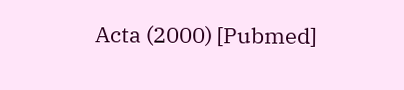Acta (2000) [Pubmed]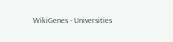WikiGenes - Universities